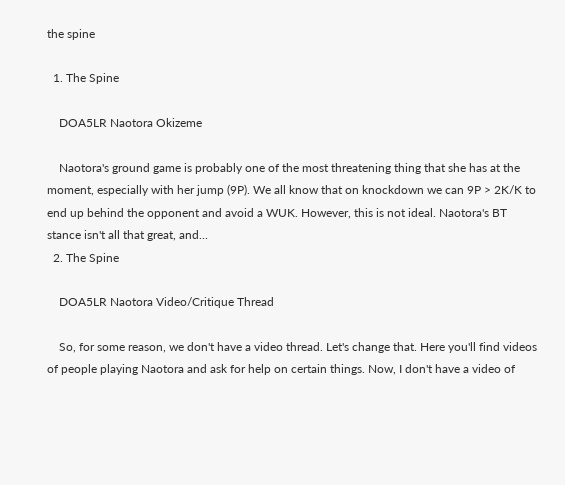the spine

  1. The Spine

    DOA5LR Naotora Okizeme

    Naotora's ground game is probably one of the most threatening thing that she has at the moment, especially with her jump (9P). We all know that on knockdown we can 9P > 2K/K to end up behind the opponent and avoid a WUK. However, this is not ideal. Naotora's BT stance isn't all that great, and...
  2. The Spine

    DOA5LR Naotora Video/Critique Thread

    So, for some reason, we don't have a video thread. Let's change that. Here you'll find videos of people playing Naotora and ask for help on certain things. Now, I don't have a video of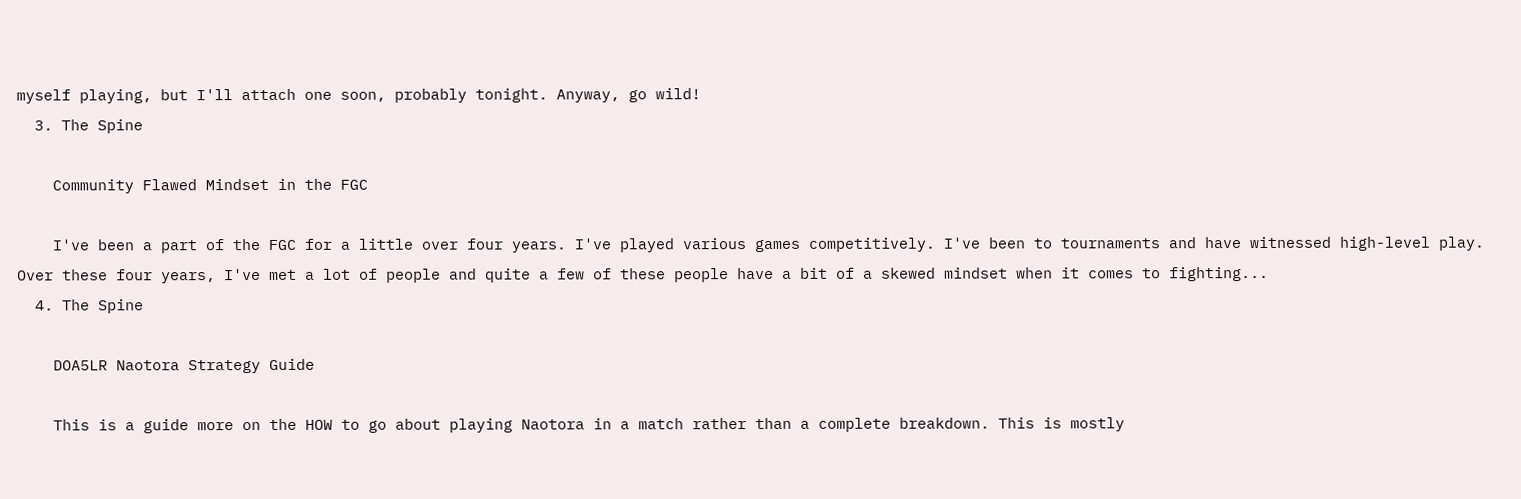myself playing, but I'll attach one soon, probably tonight. Anyway, go wild!
  3. The Spine

    Community Flawed Mindset in the FGC

    I've been a part of the FGC for a little over four years. I've played various games competitively. I've been to tournaments and have witnessed high-level play. Over these four years, I've met a lot of people and quite a few of these people have a bit of a skewed mindset when it comes to fighting...
  4. The Spine

    DOA5LR Naotora Strategy Guide

    This is a guide more on the HOW to go about playing Naotora in a match rather than a complete breakdown. This is mostly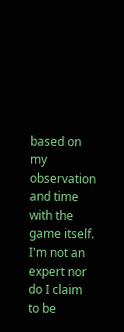based on my observation and time with the game itself. I'm not an expert nor do I claim to be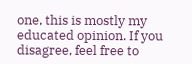one, this is mostly my educated opinion. If you disagree, feel free to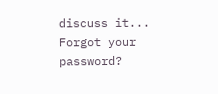discuss it...
Forgot your password?